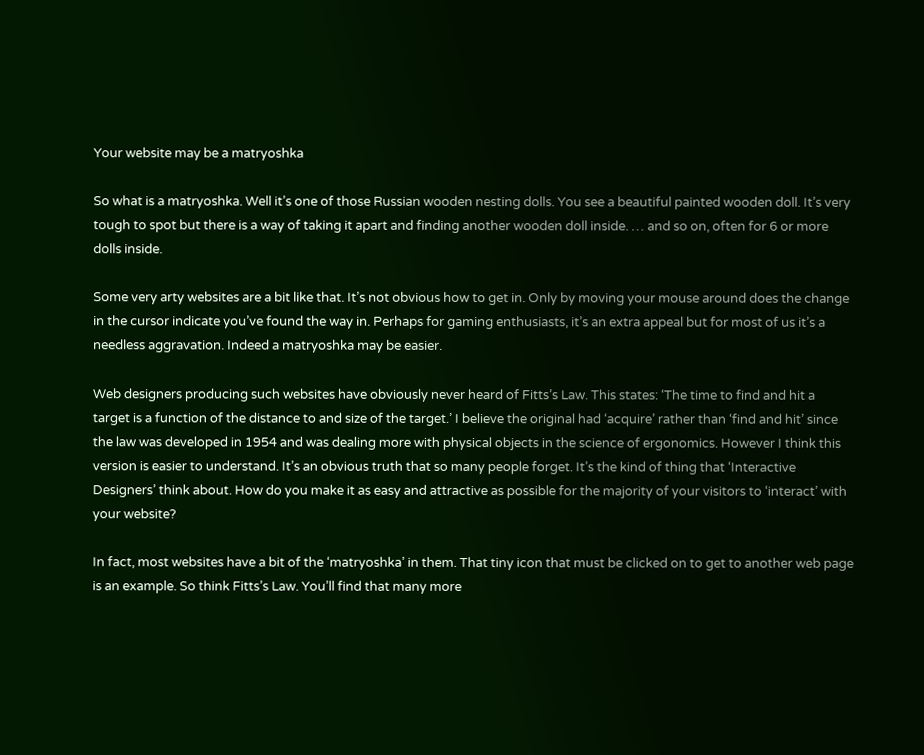Your website may be a matryoshka

So what is a matryoshka. Well it’s one of those Russian wooden nesting dolls. You see a beautiful painted wooden doll. It’s very tough to spot but there is a way of taking it apart and finding another wooden doll inside. … and so on, often for 6 or more dolls inside.

Some very arty websites are a bit like that. It’s not obvious how to get in. Only by moving your mouse around does the change in the cursor indicate you’ve found the way in. Perhaps for gaming enthusiasts, it’s an extra appeal but for most of us it’s a needless aggravation. Indeed a matryoshka may be easier.

Web designers producing such websites have obviously never heard of Fitts’s Law. This states: ‘The time to find and hit a target is a function of the distance to and size of the target.’ I believe the original had ‘acquire’ rather than ‘find and hit’ since the law was developed in 1954 and was dealing more with physical objects in the science of ergonomics. However I think this version is easier to understand. It’s an obvious truth that so many people forget. It’s the kind of thing that ‘Interactive Designers’ think about. How do you make it as easy and attractive as possible for the majority of your visitors to ‘interact’ with your website?

In fact, most websites have a bit of the ‘matryoshka’ in them. That tiny icon that must be clicked on to get to another web page is an example. So think Fitts’s Law. You’ll find that many more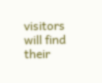visitors will find their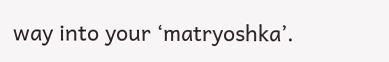way into your ‘matryoshka’.